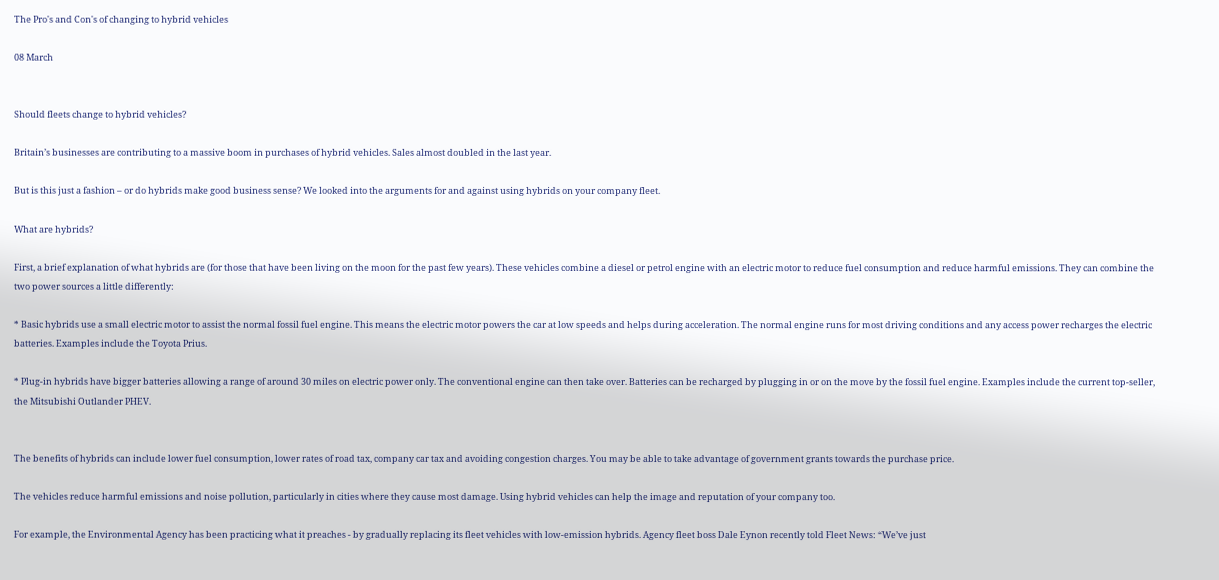The Pro's and Con's of changing to hybrid vehicles

08 March


Should fleets change to hybrid vehicles?

Britain’s businesses are contributing to a massive boom in purchases of hybrid vehicles. Sales almost doubled in the last year.

But is this just a fashion – or do hybrids make good business sense? We looked into the arguments for and against using hybrids on your company fleet.

What are hybrids?

First, a brief explanation of what hybrids are (for those that have been living on the moon for the past few years). These vehicles combine a diesel or petrol engine with an electric motor to reduce fuel consumption and reduce harmful emissions. They can combine the two power sources a little differently:

* Basic hybrids use a small electric motor to assist the normal fossil fuel engine. This means the electric motor powers the car at low speeds and helps during acceleration. The normal engine runs for most driving conditions and any access power recharges the electric batteries. Examples include the Toyota Prius.

* Plug-in hybrids have bigger batteries allowing a range of around 30 miles on electric power only. The conventional engine can then take over. Batteries can be recharged by plugging in or on the move by the fossil fuel engine. Examples include the current top-seller, the Mitsubishi Outlander PHEV.


The benefits of hybrids can include lower fuel consumption, lower rates of road tax, company car tax and avoiding congestion charges. You may be able to take advantage of government grants towards the purchase price.

The vehicles reduce harmful emissions and noise pollution, particularly in cities where they cause most damage. Using hybrid vehicles can help the image and reputation of your company too.

For example, the Environmental Agency has been practicing what it preaches - by gradually replacing its fleet vehicles with low-emission hybrids. Agency fleet boss Dale Eynon recently told Fleet News: “We’ve just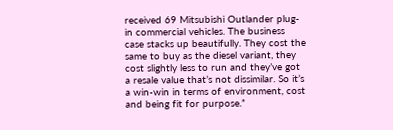received 69 Mitsubishi Outlander plug-in commercial vehicles. The business case stacks up beautifully. They cost the same to buy as the diesel variant, they cost slightly less to run and they’ve got a resale value that’s not dissimilar. So it’s a win-win in terms of environment, cost and being fit for purpose.”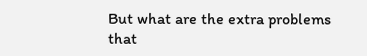But what are the extra problems that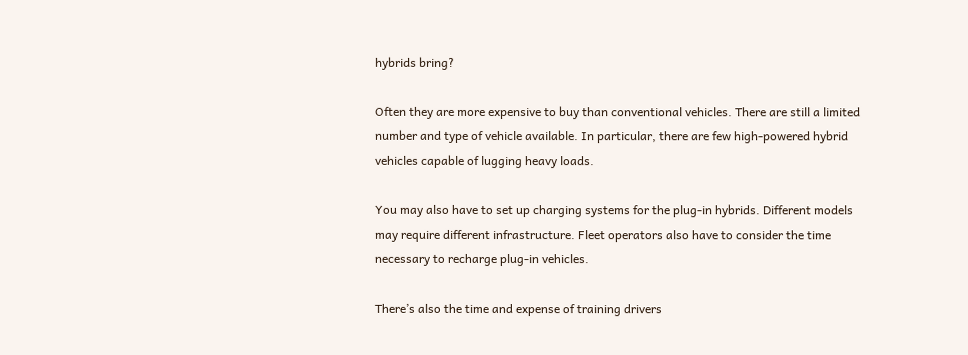hybrids bring?

Often they are more expensive to buy than conventional vehicles. There are still a limited number and type of vehicle available. In particular, there are few high-powered hybrid vehicles capable of lugging heavy loads.

You may also have to set up charging systems for the plug-in hybrids. Different models may require different infrastructure. Fleet operators also have to consider the time necessary to recharge plug-in vehicles.

There’s also the time and expense of training drivers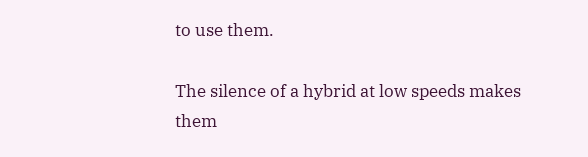to use them.

The silence of a hybrid at low speeds makes them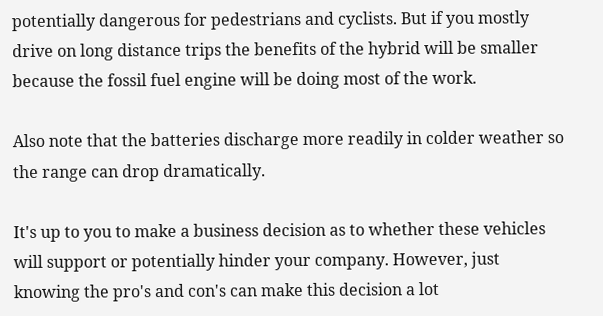potentially dangerous for pedestrians and cyclists. But if you mostly drive on long distance trips the benefits of the hybrid will be smaller because the fossil fuel engine will be doing most of the work.

Also note that the batteries discharge more readily in colder weather so the range can drop dramatically.

It's up to you to make a business decision as to whether these vehicles will support or potentially hinder your company. However, just knowing the pro's and con's can make this decision a lot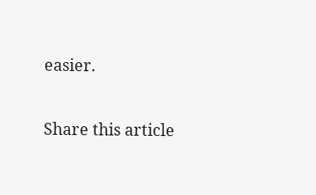easier.

Share this article